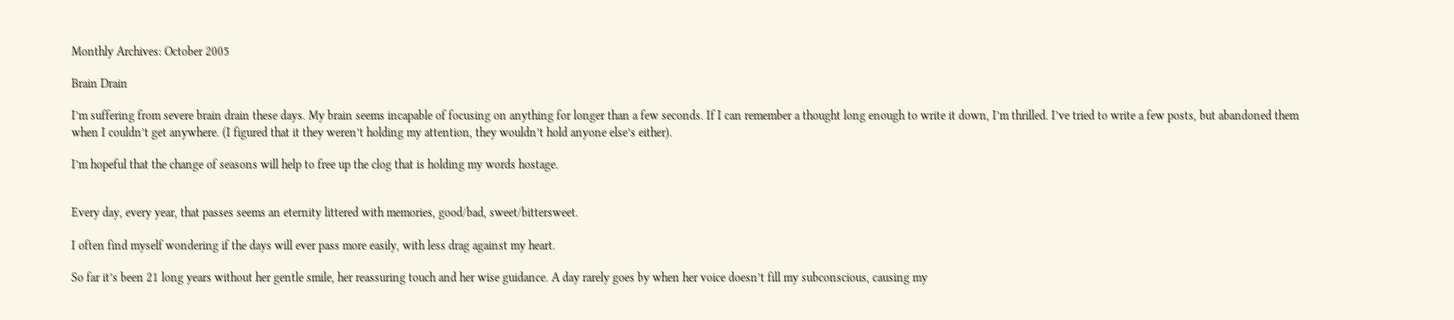Monthly Archives: October 2005

Brain Drain

I’m suffering from severe brain drain these days. My brain seems incapable of focusing on anything for longer than a few seconds. If I can remember a thought long enough to write it down, I’m thrilled. I’ve tried to write a few posts, but abandoned them when I couldn’t get anywhere. (I figured that it they weren’t holding my attention, they wouldn’t hold anyone else’s either).

I’m hopeful that the change of seasons will help to free up the clog that is holding my words hostage.


Every day, every year, that passes seems an eternity littered with memories, good/bad, sweet/bittersweet.

I often find myself wondering if the days will ever pass more easily, with less drag against my heart.

So far it’s been 21 long years without her gentle smile, her reassuring touch and her wise guidance. A day rarely goes by when her voice doesn’t fill my subconscious, causing my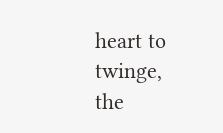heart to twinge, the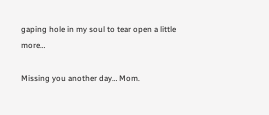gaping hole in my soul to tear open a little more…

Missing you another day… Mom.